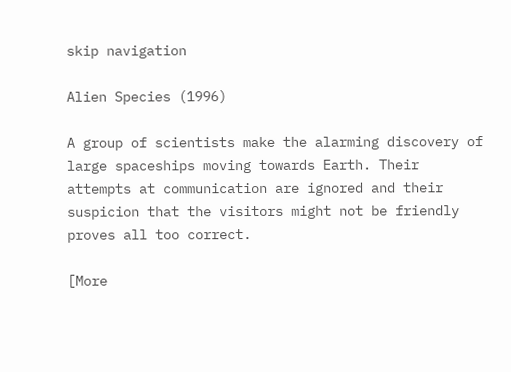skip navigation

Alien Species (1996)

A group of scientists make the alarming discovery of large spaceships moving towards Earth. Their attempts at communication are ignored and their suspicion that the visitors might not be friendly proves all too correct.

[More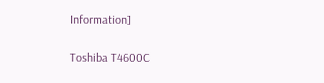Information]

Toshiba T4600C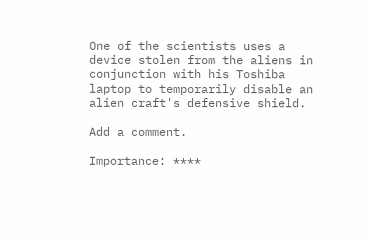One of the scientists uses a device stolen from the aliens in conjunction with his Toshiba laptop to temporarily disable an alien craft's defensive shield.

Add a comment.

Importance: ****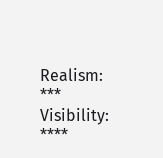Realism: ***
Visibility: ****